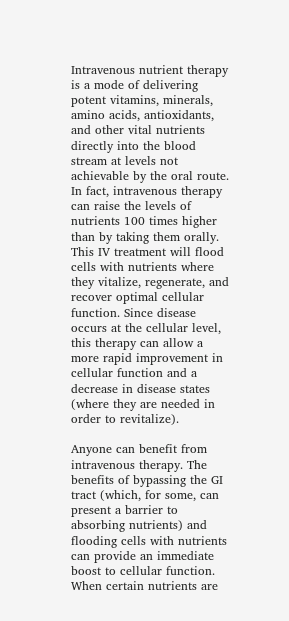Intravenous nutrient therapy is a mode of delivering potent vitamins, minerals, amino acids, antioxidants, and other vital nutrients directly into the blood stream at levels not achievable by the oral route. In fact, intravenous therapy can raise the levels of nutrients 100 times higher than by taking them orally. This IV treatment will flood cells with nutrients where they vitalize, regenerate, and recover optimal cellular function. Since disease occurs at the cellular level, this therapy can allow a more rapid improvement in cellular function and a decrease in disease states (where they are needed in order to revitalize).

Anyone can benefit from intravenous therapy. The benefits of bypassing the GI tract (which, for some, can present a barrier to absorbing nutrients) and flooding cells with nutrients can provide an immediate boost to cellular function. When certain nutrients are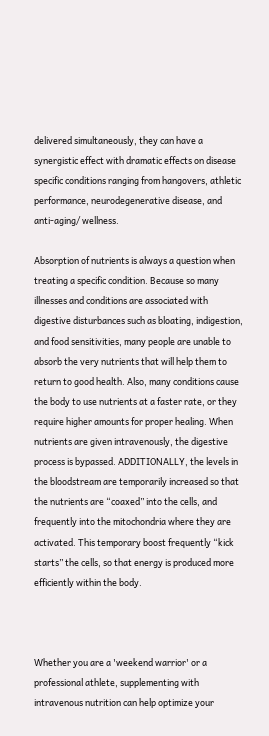delivered simultaneously, they can have a synergistic effect with dramatic effects on disease specific conditions ranging from hangovers, athletic performance, neurodegenerative disease, and anti-aging/ wellness.

Absorption of nutrients is always a question when treating a specific condition. Because so many illnesses and conditions are associated with digestive disturbances such as bloating, indigestion, and food sensitivities, many people are unable to absorb the very nutrients that will help them to return to good health. Also, many conditions cause the body to use nutrients at a faster rate, or they require higher amounts for proper healing. When nutrients are given intravenously, the digestive process is bypassed. ADDITIONALLY, the levels in the bloodstream are temporarily increased so that the nutrients are “coaxed” into the cells, and frequently into the mitochondria where they are activated. This temporary boost frequently “kick starts” the cells, so that energy is produced more efficiently within the body.



Whether you are a 'weekend warrior' or a professional athlete, supplementing with intravenous nutrition can help optimize your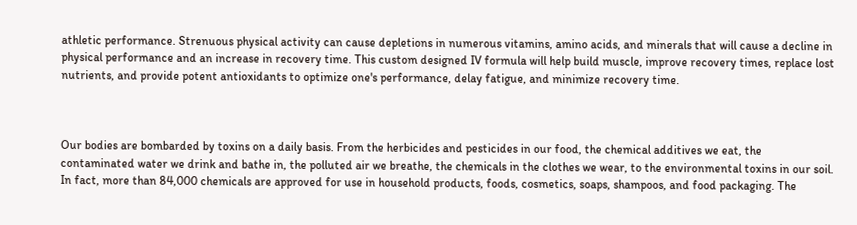athletic performance. Strenuous physical activity can cause depletions in numerous vitamins, amino acids, and minerals that will cause a decline in physical performance and an increase in recovery time. This custom designed IV formula will help build muscle, improve recovery times, replace lost nutrients, and provide potent antioxidants to optimize one's performance, delay fatigue, and minimize recovery time.



Our bodies are bombarded by toxins on a daily basis. From the herbicides and pesticides in our food, the chemical additives we eat, the contaminated water we drink and bathe in, the polluted air we breathe, the chemicals in the clothes we wear, to the environmental toxins in our soil. In fact, more than 84,000 chemicals are approved for use in household products, foods, cosmetics, soaps, shampoos, and food packaging. The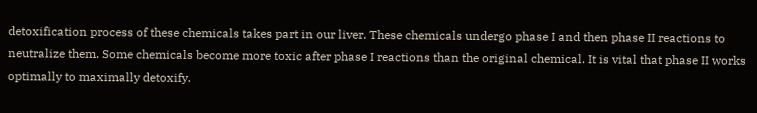detoxification process of these chemicals takes part in our liver. These chemicals undergo phase I and then phase II reactions to neutralize them. Some chemicals become more toxic after phase I reactions than the original chemical. It is vital that phase II works optimally to maximally detoxify.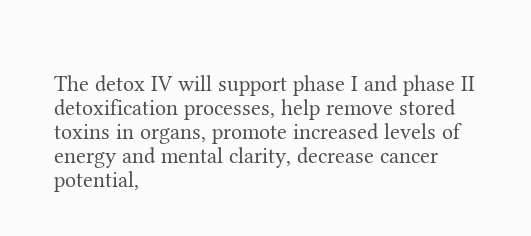The detox IV will support phase I and phase II detoxification processes, help remove stored toxins in organs, promote increased levels of energy and mental clarity, decrease cancer potential,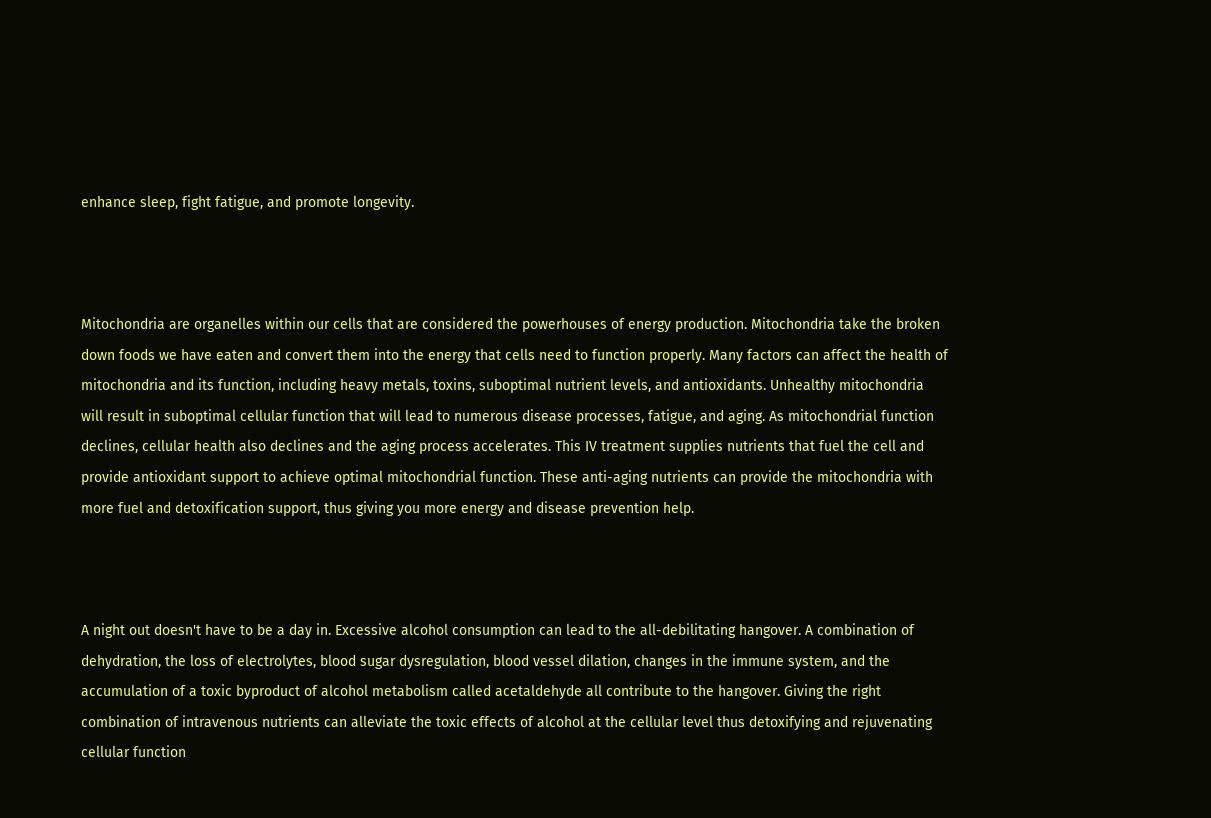enhance sleep, fight fatigue, and promote longevity.



Mitochondria are organelles within our cells that are considered the powerhouses of energy production. Mitochondria take the broken down foods we have eaten and convert them into the energy that cells need to function properly. Many factors can affect the health of mitochondria and its function, including heavy metals, toxins, suboptimal nutrient levels, and antioxidants. Unhealthy mitochondria will result in suboptimal cellular function that will lead to numerous disease processes, fatigue, and aging. As mitochondrial function declines, cellular health also declines and the aging process accelerates. This IV treatment supplies nutrients that fuel the cell and provide antioxidant support to achieve optimal mitochondrial function. These anti-aging nutrients can provide the mitochondria with more fuel and detoxification support, thus giving you more energy and disease prevention help.



A night out doesn't have to be a day in. Excessive alcohol consumption can lead to the all-debilitating hangover. A combination of dehydration, the loss of electrolytes, blood sugar dysregulation, blood vessel dilation, changes in the immune system, and the accumulation of a toxic byproduct of alcohol metabolism called acetaldehyde all contribute to the hangover. Giving the right combination of intravenous nutrients can alleviate the toxic effects of alcohol at the cellular level thus detoxifying and rejuvenating cellular function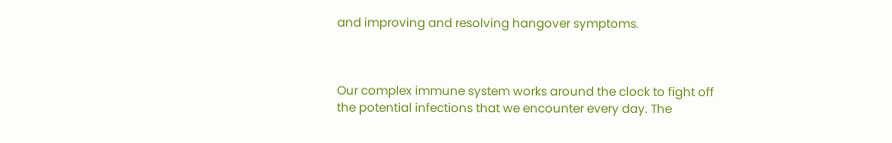and improving and resolving hangover symptoms.



Our complex immune system works around the clock to fight off the potential infections that we encounter every day. The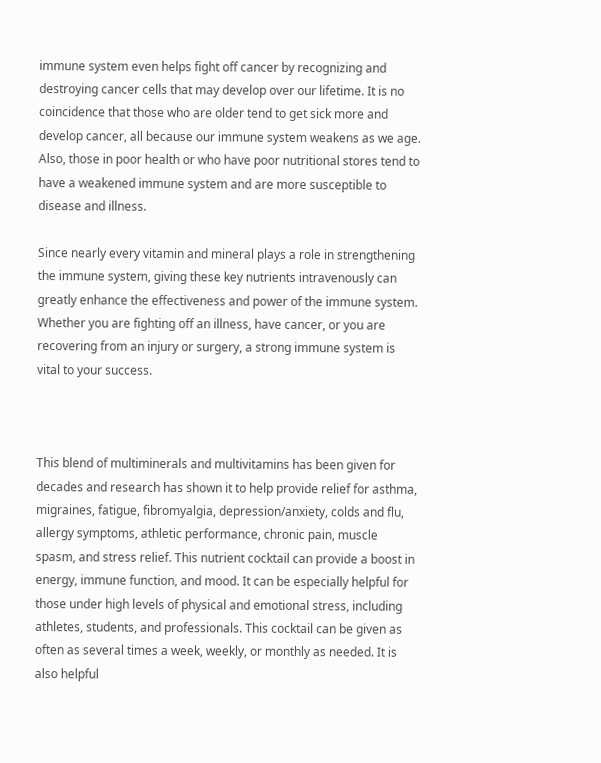immune system even helps fight off cancer by recognizing and destroying cancer cells that may develop over our lifetime. It is no coincidence that those who are older tend to get sick more and develop cancer, all because our immune system weakens as we age. Also, those in poor health or who have poor nutritional stores tend to have a weakened immune system and are more susceptible to disease and illness.

Since nearly every vitamin and mineral plays a role in strengthening the immune system, giving these key nutrients intravenously can greatly enhance the effectiveness and power of the immune system. Whether you are fighting off an illness, have cancer, or you are recovering from an injury or surgery, a strong immune system is vital to your success.



This blend of multiminerals and multivitamins has been given for decades and research has shown it to help provide relief for asthma, migraines, fatigue, fibromyalgia, depression/anxiety, colds and flu, allergy symptoms, athletic performance, chronic pain, muscle spasm, and stress relief. This nutrient cocktail can provide a boost in energy, immune function, and mood. It can be especially helpful for those under high levels of physical and emotional stress, including athletes, students, and professionals. This cocktail can be given as often as several times a week, weekly, or monthly as needed. It is also helpful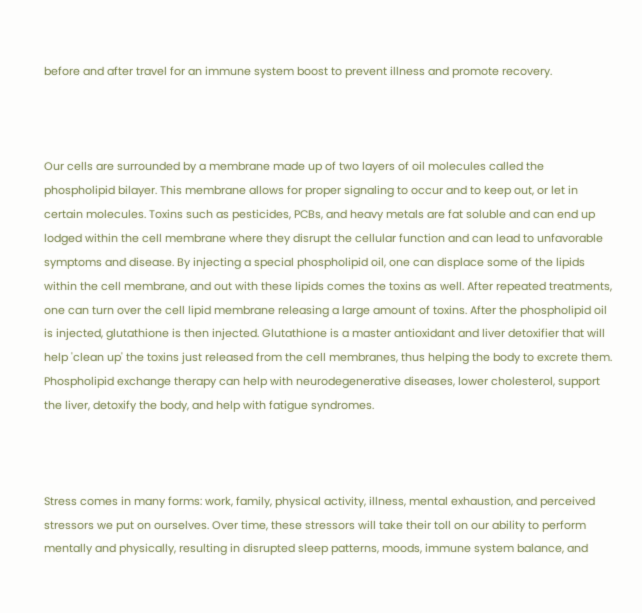before and after travel for an immune system boost to prevent illness and promote recovery.



Our cells are surrounded by a membrane made up of two layers of oil molecules called the phospholipid bilayer. This membrane allows for proper signaling to occur and to keep out, or let in certain molecules. Toxins such as pesticides, PCBs, and heavy metals are fat soluble and can end up lodged within the cell membrane where they disrupt the cellular function and can lead to unfavorable symptoms and disease. By injecting a special phospholipid oil, one can displace some of the lipids within the cell membrane, and out with these lipids comes the toxins as well. After repeated treatments, one can turn over the cell lipid membrane releasing a large amount of toxins. After the phospholipid oil is injected, glutathione is then injected. Glutathione is a master antioxidant and liver detoxifier that will help 'clean up' the toxins just released from the cell membranes, thus helping the body to excrete them. Phospholipid exchange therapy can help with neurodegenerative diseases, lower cholesterol, support the liver, detoxify the body, and help with fatigue syndromes.



Stress comes in many forms: work, family, physical activity, illness, mental exhaustion, and perceived stressors we put on ourselves. Over time, these stressors will take their toll on our ability to perform mentally and physically, resulting in disrupted sleep patterns, moods, immune system balance, and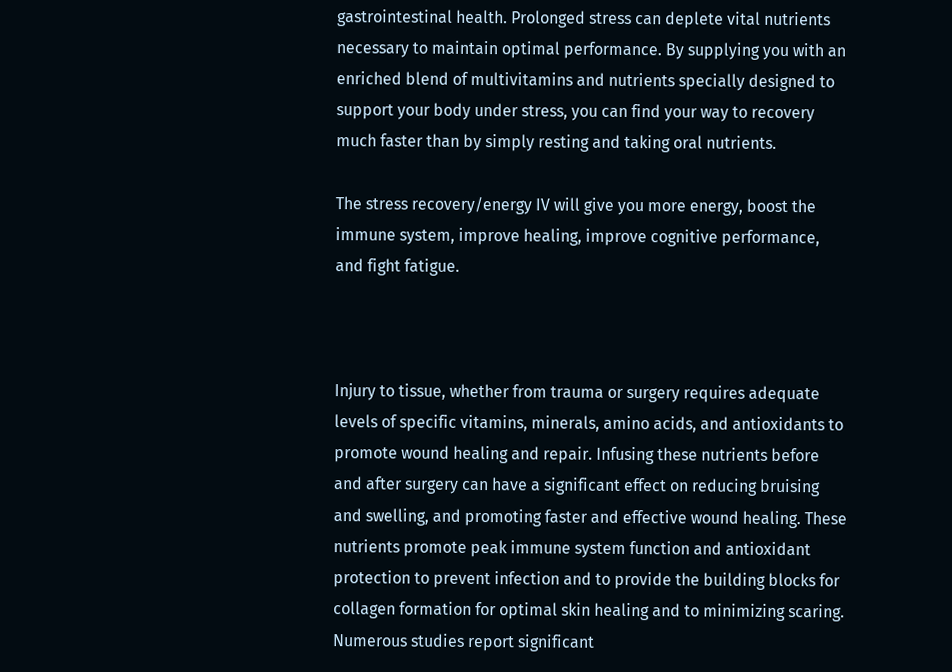gastrointestinal health. Prolonged stress can deplete vital nutrients necessary to maintain optimal performance. By supplying you with an enriched blend of multivitamins and nutrients specially designed to support your body under stress, you can find your way to recovery much faster than by simply resting and taking oral nutrients.

The stress recovery/energy IV will give you more energy, boost the immune system, improve healing, improve cognitive performance, and fight fatigue.



Injury to tissue, whether from trauma or surgery requires adequate levels of specific vitamins, minerals, amino acids, and antioxidants to promote wound healing and repair. Infusing these nutrients before and after surgery can have a significant effect on reducing bruising and swelling, and promoting faster and effective wound healing. These nutrients promote peak immune system function and antioxidant protection to prevent infection and to provide the building blocks for collagen formation for optimal skin healing and to minimizing scaring. Numerous studies report significant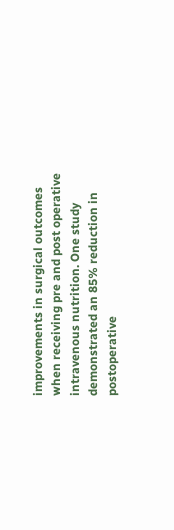improvements in surgical outcomes when receiving pre and post operative intravenous nutrition. One study demonstrated an 85% reduction in postoperative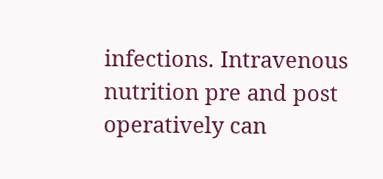infections. Intravenous nutrition pre and post operatively can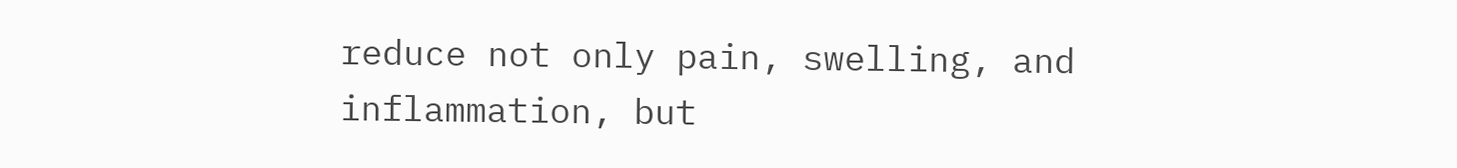reduce not only pain, swelling, and inflammation, but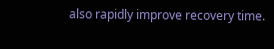also rapidly improve recovery time.